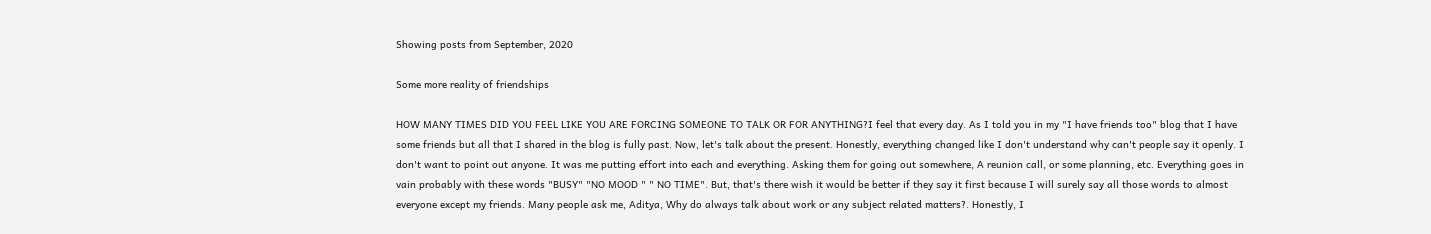Showing posts from September, 2020

Some more reality of friendships

HOW MANY TIMES DID YOU FEEL LIKE YOU ARE FORCING SOMEONE TO TALK OR FOR ANYTHING?I feel that every day. As I told you in my "I have friends too" blog that I have some friends but all that I shared in the blog is fully past. Now, let's talk about the present. Honestly, everything changed like I don't understand why can't people say it openly. I don't want to point out anyone. It was me putting effort into each and everything. Asking them for going out somewhere, A reunion call, or some planning, etc. Everything goes in vain probably with these words "BUSY" "NO MOOD " " NO TIME". But, that's there wish it would be better if they say it first because I will surely say all those words to almost everyone except my friends. Many people ask me, Aditya, Why do always talk about work or any subject related matters?. Honestly, I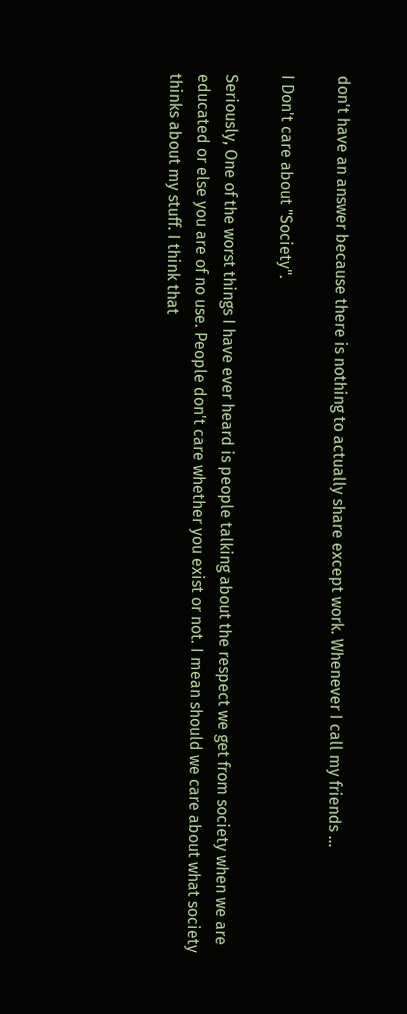don't have an answer because there is nothing to actually share except work. Whenever I call my friends …

I Don't care about "Society".

Seriously, One of the worst things I have ever heard is people talking about the respect we get from society when we are educated or else you are of no use. People don't care whether you exist or not. I mean should we care about what society thinks about my stuff. I think that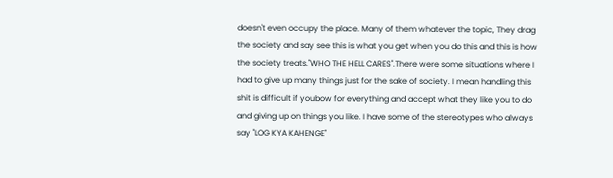doesn't even occupy the place. Many of them whatever the topic, They drag the society and say see this is what you get when you do this and this is how the society treats."WHO THE HELL CARES".There were some situations where I had to give up many things just for the sake of society. I mean handling this shit is difficult if youbow for everything and accept what they like you to do and giving up on things you like. I have some of the stereotypes who always say "LOG KYA KAHENGE"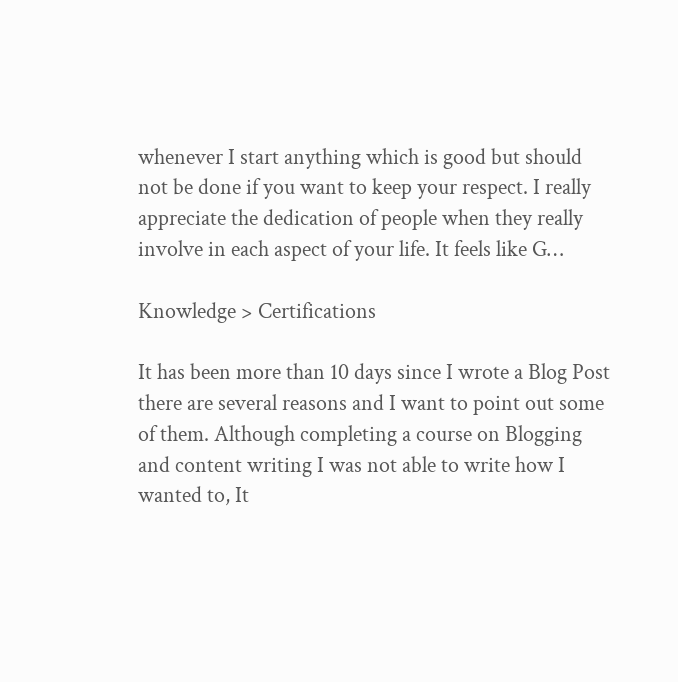whenever I start anything which is good but should not be done if you want to keep your respect. I really appreciate the dedication of people when they really involve in each aspect of your life. It feels like G…

Knowledge > Certifications

It has been more than 10 days since I wrote a Blog Post there are several reasons and I want to point out some of them. Although completing a course on Blogging and content writing I was not able to write how I wanted to, It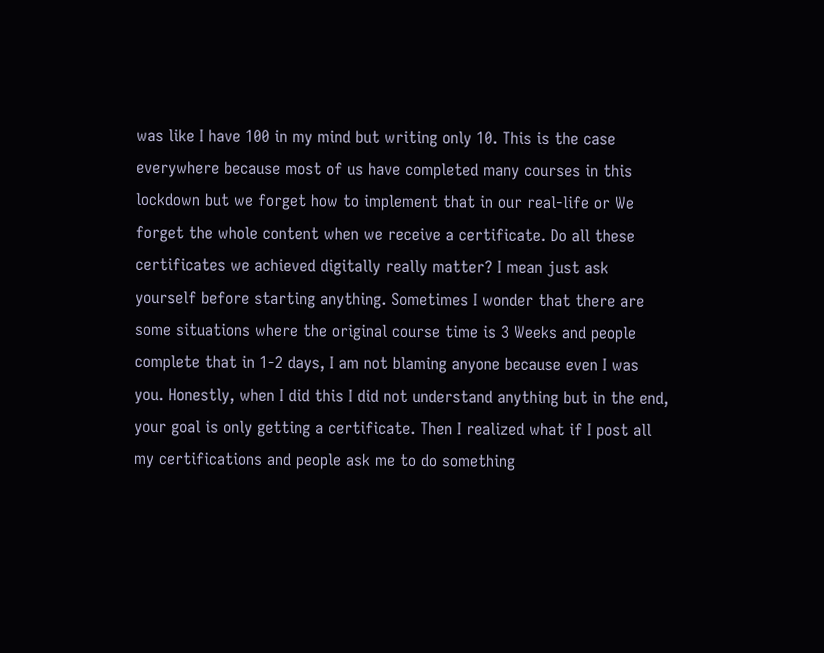was like I have 100 in my mind but writing only 10. This is the case everywhere because most of us have completed many courses in this lockdown but we forget how to implement that in our real-life or We forget the whole content when we receive a certificate. Do all these certificates we achieved digitally really matter? I mean just ask yourself before starting anything. Sometimes I wonder that there are some situations where the original course time is 3 Weeks and people complete that in 1-2 days, I am not blaming anyone because even I was you. Honestly, when I did this I did not understand anything but in the end, your goal is only getting a certificate. Then I realized what if I post all my certifications and people ask me to do something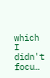which I didn't focu…